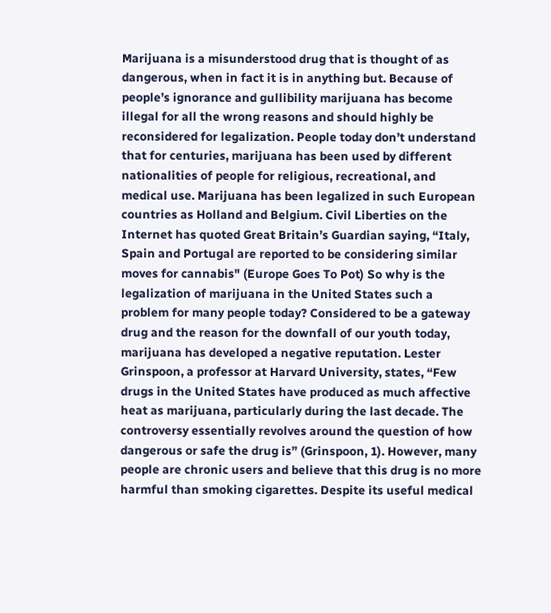Marijuana is a misunderstood drug that is thought of as dangerous, when in fact it is in anything but. Because of people’s ignorance and gullibility marijuana has become illegal for all the wrong reasons and should highly be reconsidered for legalization. People today don’t understand that for centuries, marijuana has been used by different nationalities of people for religious, recreational, and medical use. Marijuana has been legalized in such European countries as Holland and Belgium. Civil Liberties on the Internet has quoted Great Britain’s Guardian saying, “Italy, Spain and Portugal are reported to be considering similar moves for cannabis" (Europe Goes To Pot) So why is the legalization of marijuana in the United States such a problem for many people today? Considered to be a gateway drug and the reason for the downfall of our youth today, marijuana has developed a negative reputation. Lester Grinspoon, a professor at Harvard University, states, “Few drugs in the United States have produced as much affective heat as marijuana, particularly during the last decade. The controversy essentially revolves around the question of how dangerous or safe the drug is” (Grinspoon, 1). However, many people are chronic users and believe that this drug is no more harmful than smoking cigarettes. Despite its useful medical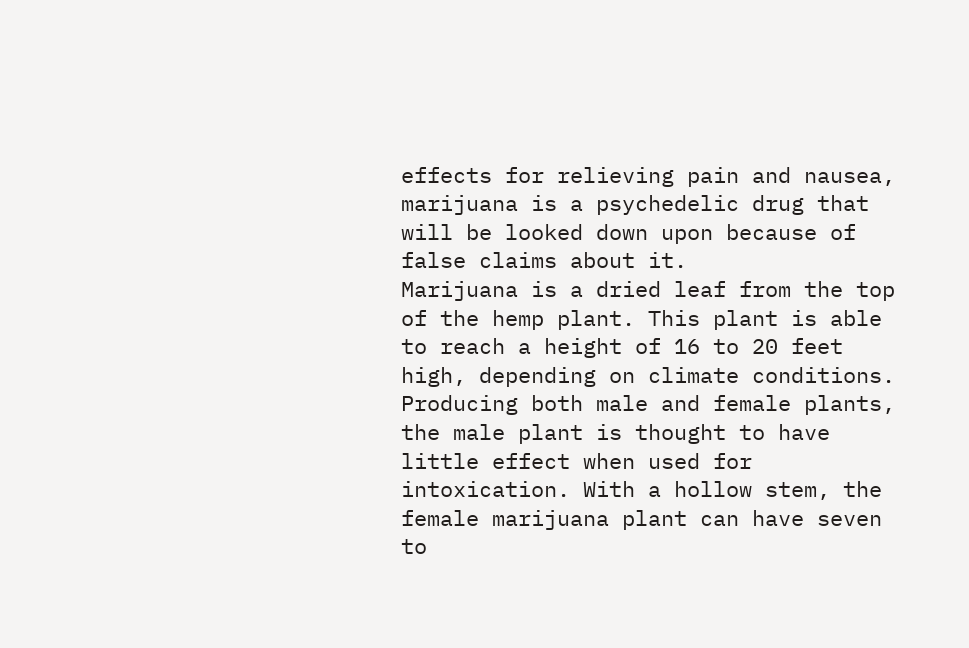effects for relieving pain and nausea, marijuana is a psychedelic drug that will be looked down upon because of false claims about it.
Marijuana is a dried leaf from the top of the hemp plant. This plant is able to reach a height of 16 to 20 feet high, depending on climate conditions. Producing both male and female plants, the male plant is thought to have little effect when used for intoxication. With a hollow stem, the female marijuana plant can have seven to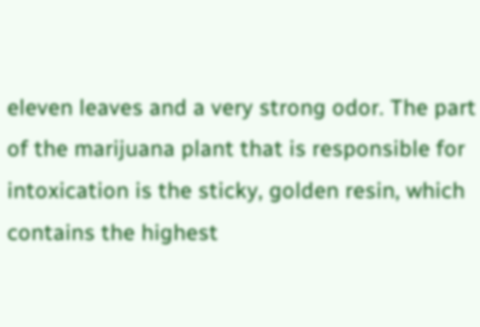eleven leaves and a very strong odor. The part of the marijuana plant that is responsible for intoxication is the sticky, golden resin, which contains the highest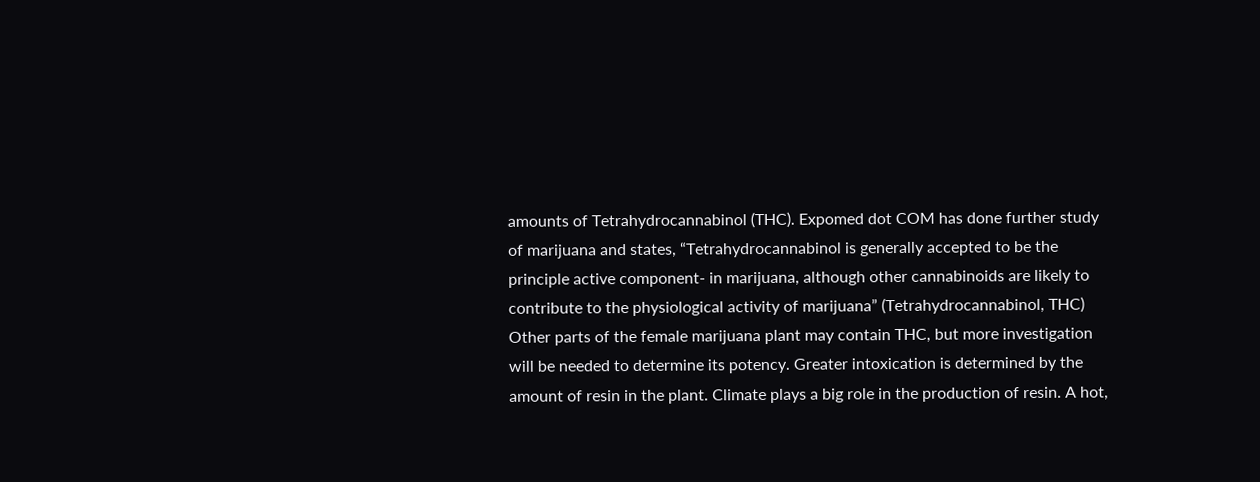amounts of Tetrahydrocannabinol (THC). Expomed dot COM has done further study of marijuana and states, “Tetrahydrocannabinol is generally accepted to be the principle active component- in marijuana, although other cannabinoids are likely to contribute to the physiological activity of marijuana” (Tetrahydrocannabinol, THC) Other parts of the female marijuana plant may contain THC, but more investigation will be needed to determine its potency. Greater intoxication is determined by the amount of resin in the plant. Climate plays a big role in the production of resin. A hot,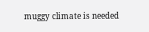muggy climate is needed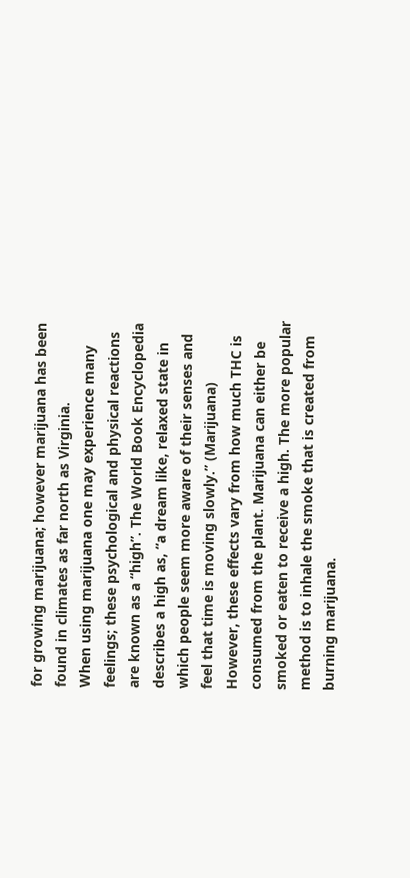for growing marijuana; however marijuana has been found in climates as far north as Virginia.
When using marijuana one may experience many feelings; these psychological and physical reactions are known as a “high”. The World Book Encyclopedia describes a high as, “a dream like, relaxed state in which people seem more aware of their senses and feel that time is moving slowly.” (Marijuana) However, these effects vary from how much THC is consumed from the plant. Marijuana can either be smoked or eaten to receive a high. The more popular method is to inhale the smoke that is created from burning marijuana.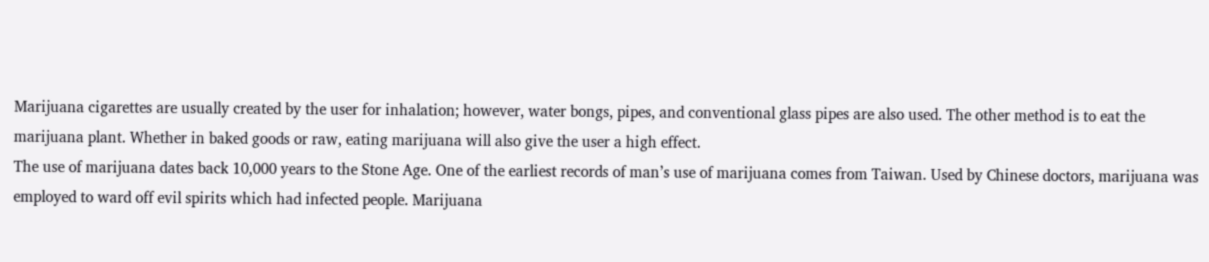Marijuana cigarettes are usually created by the user for inhalation; however, water bongs, pipes, and conventional glass pipes are also used. The other method is to eat the marijuana plant. Whether in baked goods or raw, eating marijuana will also give the user a high effect.
The use of marijuana dates back 10,000 years to the Stone Age. One of the earliest records of man’s use of marijuana comes from Taiwan. Used by Chinese doctors, marijuana was employed to ward off evil spirits which had infected people. Marijuana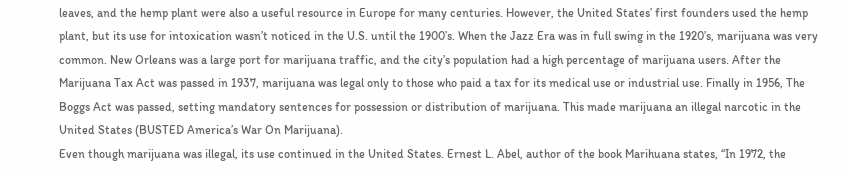leaves, and the hemp plant were also a useful resource in Europe for many centuries. However, the United States’ first founders used the hemp plant, but its use for intoxication wasn’t noticed in the U.S. until the 1900’s. When the Jazz Era was in full swing in the 1920’s, marijuana was very common. New Orleans was a large port for marijuana traffic, and the city’s population had a high percentage of marijuana users. After the Marijuana Tax Act was passed in 1937, marijuana was legal only to those who paid a tax for its medical use or industrial use. Finally in 1956, The Boggs Act was passed, setting mandatory sentences for possession or distribution of marijuana. This made marijuana an illegal narcotic in the United States (BUSTED America’s War On Marijuana).
Even though marijuana was illegal, its use continued in the United States. Ernest L. Abel, author of the book Marihuana states, “In 1972, the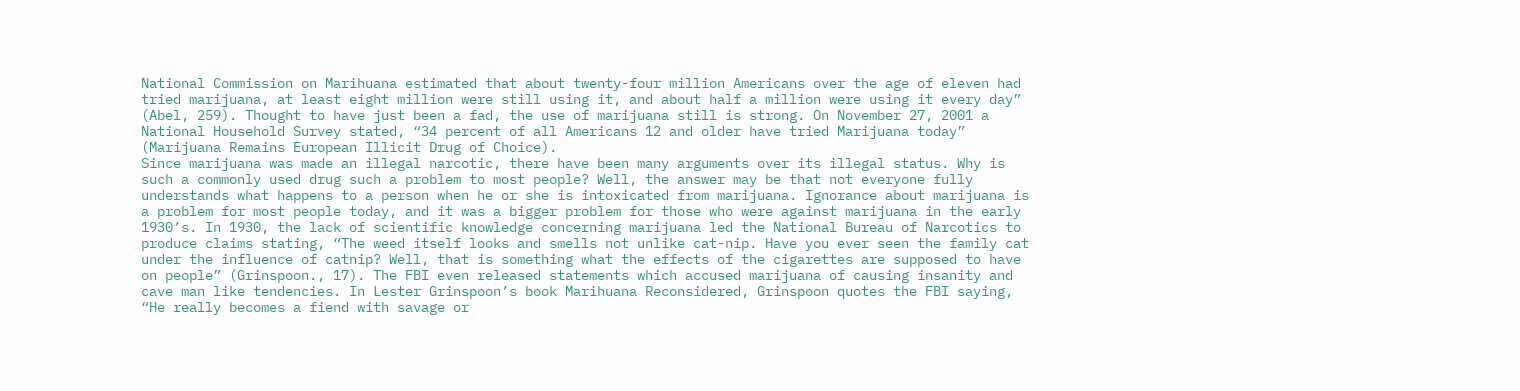National Commission on Marihuana estimated that about twenty-four million Americans over the age of eleven had tried marijuana, at least eight million were still using it, and about half a million were using it every day” (Abel, 259). Thought to have just been a fad, the use of marijuana still is strong. On November 27, 2001 a National Household Survey stated, “34 percent of all Americans 12 and older have tried Marijuana today” (Marijuana Remains European Illicit Drug of Choice).
Since marijuana was made an illegal narcotic, there have been many arguments over its illegal status. Why is such a commonly used drug such a problem to most people? Well, the answer may be that not everyone fully understands what happens to a person when he or she is intoxicated from marijuana. Ignorance about marijuana is a problem for most people today, and it was a bigger problem for those who were against marijuana in the early 1930’s. In 1930, the lack of scientific knowledge concerning marijuana led the National Bureau of Narcotics to produce claims stating, “The weed itself looks and smells not unlike cat-nip. Have you ever seen the family cat under the influence of catnip? Well, that is something what the effects of the cigarettes are supposed to have on people” (Grinspoon., 17). The FBI even released statements which accused marijuana of causing insanity and cave man like tendencies. In Lester Grinspoon’s book Marihuana Reconsidered, Grinspoon quotes the FBI saying, “He really becomes a fiend with savage or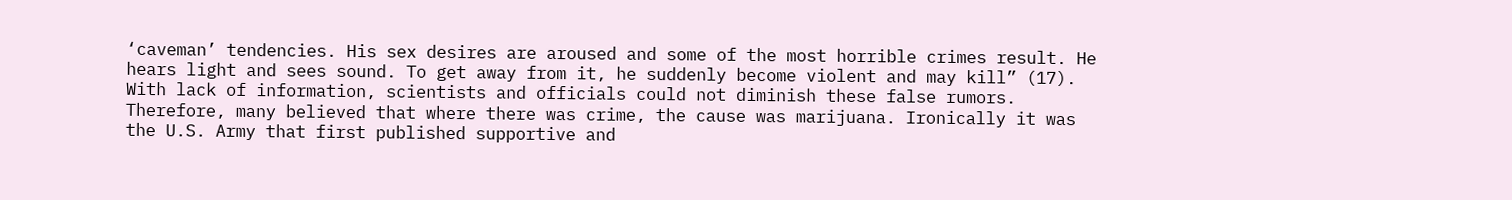‘caveman’ tendencies. His sex desires are aroused and some of the most horrible crimes result. He hears light and sees sound. To get away from it, he suddenly become violent and may kill” (17). With lack of information, scientists and officials could not diminish these false rumors. Therefore, many believed that where there was crime, the cause was marijuana. Ironically it was the U.S. Army that first published supportive and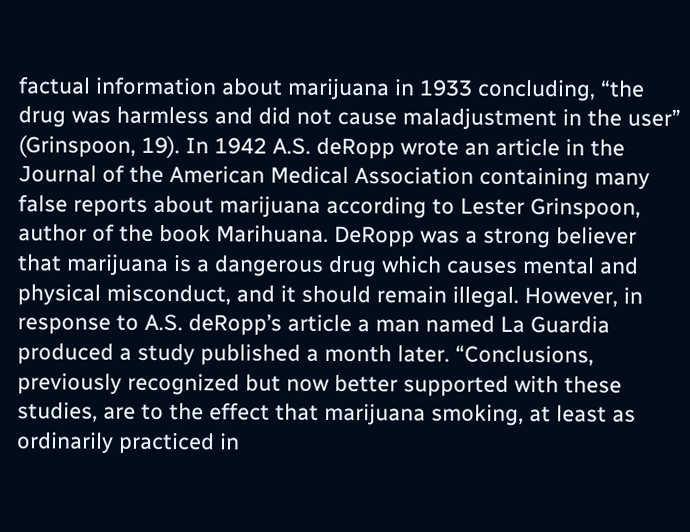factual information about marijuana in 1933 concluding, “the drug was harmless and did not cause maladjustment in the user” (Grinspoon, 19). In 1942 A.S. deRopp wrote an article in the Journal of the American Medical Association containing many false reports about marijuana according to Lester Grinspoon, author of the book Marihuana. DeRopp was a strong believer that marijuana is a dangerous drug which causes mental and physical misconduct, and it should remain illegal. However, in response to A.S. deRopp’s article a man named La Guardia produced a study published a month later. “Conclusions, previously recognized but now better supported with these studies, are to the effect that marijuana smoking, at least as ordinarily practiced in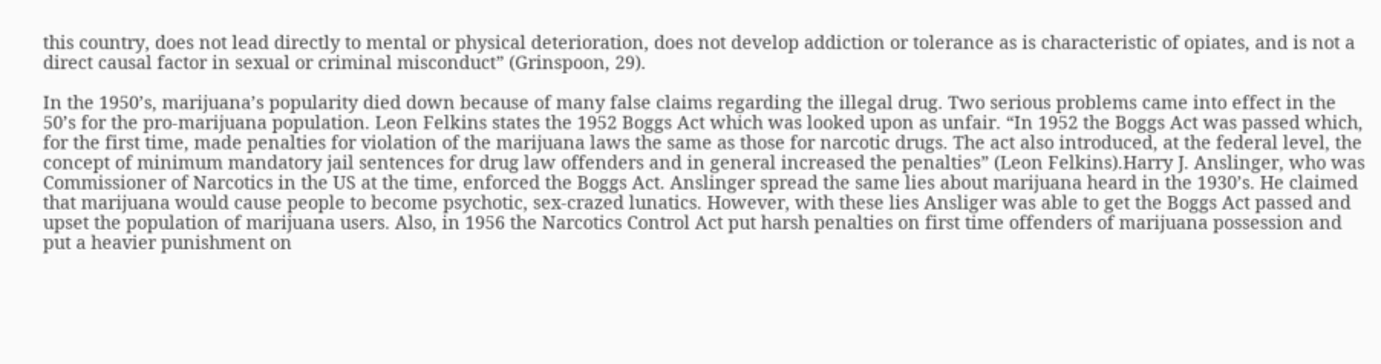this country, does not lead directly to mental or physical deterioration, does not develop addiction or tolerance as is characteristic of opiates, and is not a direct causal factor in sexual or criminal misconduct” (Grinspoon, 29).

In the 1950’s, marijuana’s popularity died down because of many false claims regarding the illegal drug. Two serious problems came into effect in the 50’s for the pro-marijuana population. Leon Felkins states the 1952 Boggs Act which was looked upon as unfair. “In 1952 the Boggs Act was passed which, for the first time, made penalties for violation of the marijuana laws the same as those for narcotic drugs. The act also introduced, at the federal level, the concept of minimum mandatory jail sentences for drug law offenders and in general increased the penalties” (Leon Felkins).Harry J. Anslinger, who was Commissioner of Narcotics in the US at the time, enforced the Boggs Act. Anslinger spread the same lies about marijuana heard in the 1930’s. He claimed that marijuana would cause people to become psychotic, sex-crazed lunatics. However, with these lies Ansliger was able to get the Boggs Act passed and upset the population of marijuana users. Also, in 1956 the Narcotics Control Act put harsh penalties on first time offenders of marijuana possession and put a heavier punishment on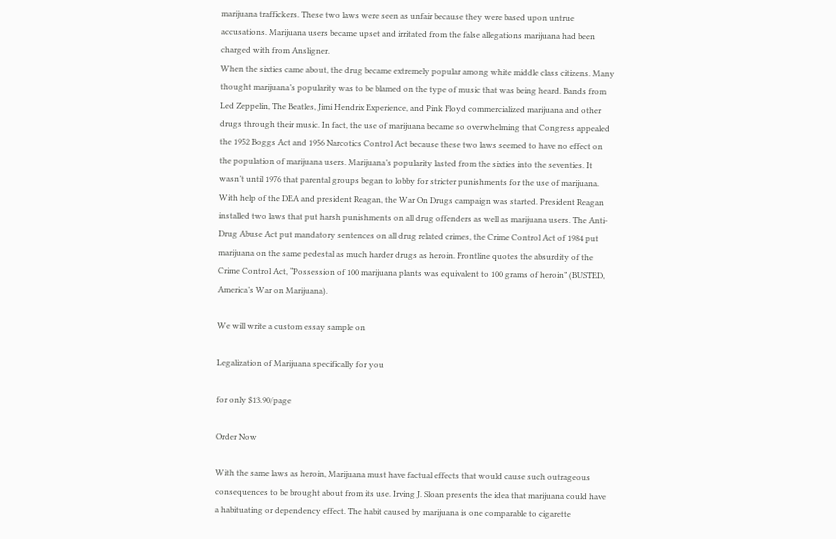marijuana traffickers. These two laws were seen as unfair because they were based upon untrue accusations. Marijuana users became upset and irritated from the false allegations marijuana had been charged with from Ansligner.
When the sixties came about, the drug became extremely popular among white middle class citizens. Many thought marijuana’s popularity was to be blamed on the type of music that was being heard. Bands from Led Zeppelin, The Beatles, Jimi Hendrix Experience, and Pink Floyd commercialized marijuana and other drugs through their music. In fact, the use of marijuana became so overwhelming that Congress appealed the 1952 Boggs Act and 1956 Narcotics Control Act because these two laws seemed to have no effect on the population of marijuana users. Marijuana’s popularity lasted from the sixties into the seventies. It wasn’t until 1976 that parental groups began to lobby for stricter punishments for the use of marijuana. With help of the DEA and president Reagan, the War On Drugs campaign was started. President Reagan installed two laws that put harsh punishments on all drug offenders as well as marijuana users. The Anti-Drug Abuse Act put mandatory sentences on all drug related crimes, the Crime Control Act of 1984 put marijuana on the same pedestal as much harder drugs as heroin. Frontline quotes the absurdity of the Crime Control Act, “Possession of 100 marijuana plants was equivalent to 100 grams of heroin” (BUSTED, America’s War on Marijuana).

We will write a custom essay sample on

Legalization of Marijuana specifically for you

for only $13.90/page

Order Now

With the same laws as heroin, Marijuana must have factual effects that would cause such outrageous consequences to be brought about from its use. Irving J. Sloan presents the idea that marijuana could have a habituating or dependency effect. The habit caused by marijuana is one comparable to cigarette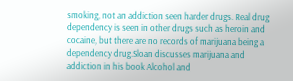smoking, not an addiction seen harder drugs. Real drug dependency is seen in other drugs such as heroin and cocaine, but there are no records of marijuana being a dependency drug.Sloan discusses marijuana and addiction in his book Alcohol and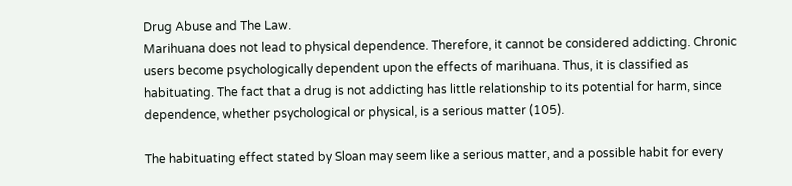Drug Abuse and The Law.
Marihuana does not lead to physical dependence. Therefore, it cannot be considered addicting. Chronic users become psychologically dependent upon the effects of marihuana. Thus, it is classified as habituating. The fact that a drug is not addicting has little relationship to its potential for harm, since dependence, whether psychological or physical, is a serious matter (105).

The habituating effect stated by Sloan may seem like a serious matter, and a possible habit for every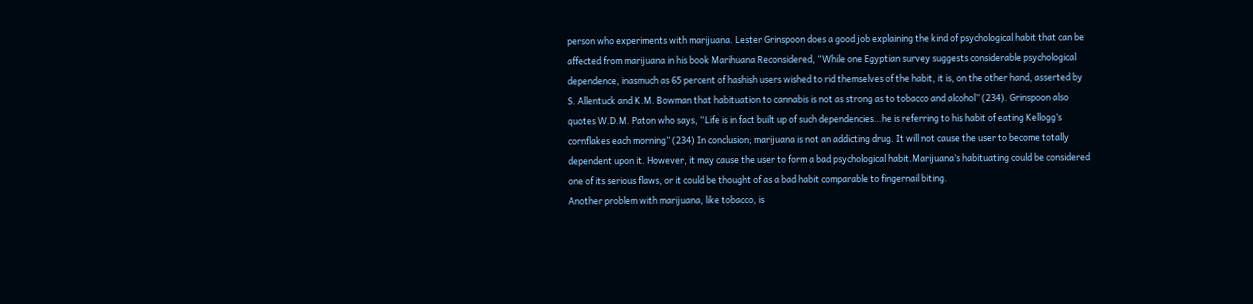person who experiments with marijuana. Lester Grinspoon does a good job explaining the kind of psychological habit that can be affected from marijuana in his book Marihuana Reconsidered, “While one Egyptian survey suggests considerable psychological dependence, inasmuch as 65 percent of hashish users wished to rid themselves of the habit, it is, on the other hand, asserted by S. Allentuck and K.M. Bowman that habituation to cannabis is not as strong as to tobacco and alcohol” (234). Grinspoon also quotes W.D.M. Paton who says, “Life is in fact built up of such dependencies…he is referring to his habit of eating Kellogg’s cornflakes each morning” (234) In conclusion; marijuana is not an addicting drug. It will not cause the user to become totally dependent upon it. However, it may cause the user to form a bad psychological habit.Marijuana’s habituating could be considered one of its serious flaws, or it could be thought of as a bad habit comparable to fingernail biting.
Another problem with marijuana, like tobacco, is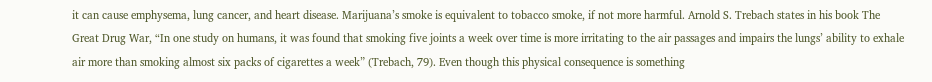it can cause emphysema, lung cancer, and heart disease. Marijuana’s smoke is equivalent to tobacco smoke, if not more harmful. Arnold S. Trebach states in his book The Great Drug War, “In one study on humans, it was found that smoking five joints a week over time is more irritating to the air passages and impairs the lungs’ ability to exhale air more than smoking almost six packs of cigarettes a week” (Trebach, 79). Even though this physical consequence is something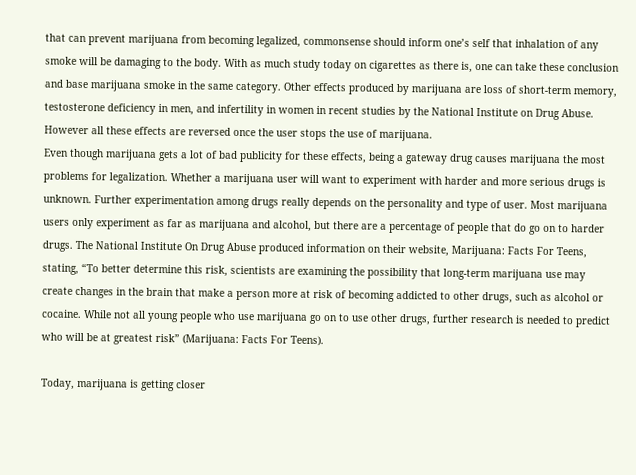that can prevent marijuana from becoming legalized, commonsense should inform one’s self that inhalation of any smoke will be damaging to the body. With as much study today on cigarettes as there is, one can take these conclusion and base marijuana smoke in the same category. Other effects produced by marijuana are loss of short-term memory, testosterone deficiency in men, and infertility in women in recent studies by the National Institute on Drug Abuse. However all these effects are reversed once the user stops the use of marijuana.
Even though marijuana gets a lot of bad publicity for these effects, being a gateway drug causes marijuana the most problems for legalization. Whether a marijuana user will want to experiment with harder and more serious drugs is unknown. Further experimentation among drugs really depends on the personality and type of user. Most marijuana users only experiment as far as marijuana and alcohol, but there are a percentage of people that do go on to harder drugs. The National Institute On Drug Abuse produced information on their website, Marijuana: Facts For Teens, stating, “To better determine this risk, scientists are examining the possibility that long-term marijuana use may create changes in the brain that make a person more at risk of becoming addicted to other drugs, such as alcohol or cocaine. While not all young people who use marijuana go on to use other drugs, further research is needed to predict who will be at greatest risk” (Marijuana: Facts For Teens).

Today, marijuana is getting closer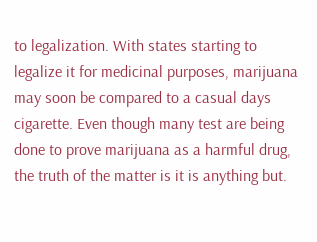to legalization. With states starting to legalize it for medicinal purposes, marijuana may soon be compared to a casual days cigarette. Even though many test are being done to prove marijuana as a harmful drug, the truth of the matter is it is anything but.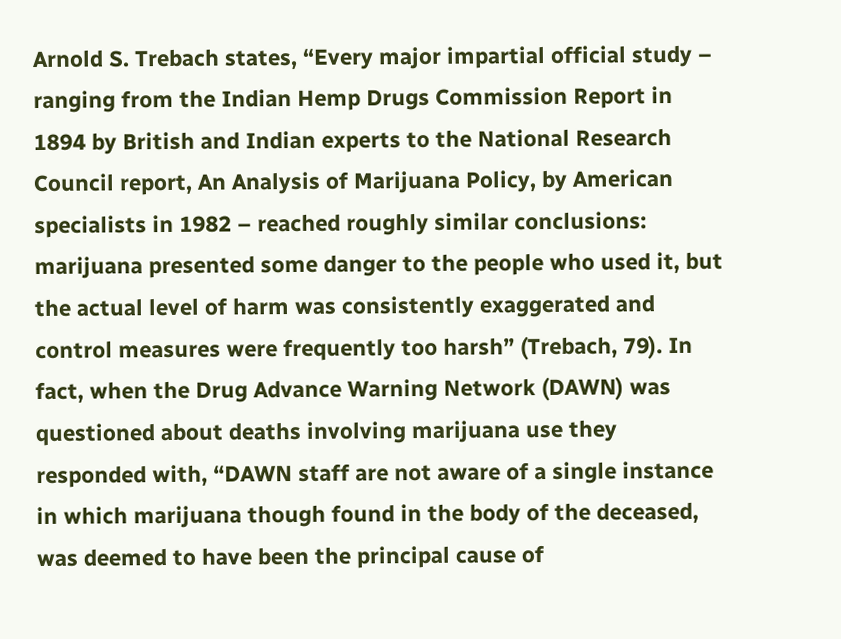Arnold S. Trebach states, “Every major impartial official study – ranging from the Indian Hemp Drugs Commission Report in 1894 by British and Indian experts to the National Research Council report, An Analysis of Marijuana Policy, by American specialists in 1982 – reached roughly similar conclusions: marijuana presented some danger to the people who used it, but the actual level of harm was consistently exaggerated and control measures were frequently too harsh” (Trebach, 79). In fact, when the Drug Advance Warning Network (DAWN) was questioned about deaths involving marijuana use they responded with, “DAWN staff are not aware of a single instance in which marijuana though found in the body of the deceased, was deemed to have been the principal cause of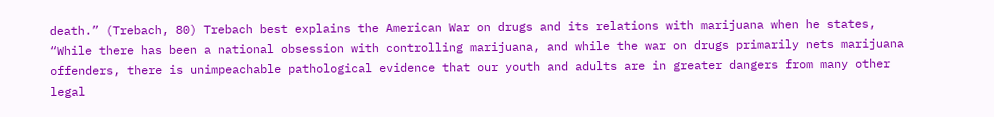death.” (Trebach, 80) Trebach best explains the American War on drugs and its relations with marijuana when he states, “While there has been a national obsession with controlling marijuana, and while the war on drugs primarily nets marijuana offenders, there is unimpeachable pathological evidence that our youth and adults are in greater dangers from many other legal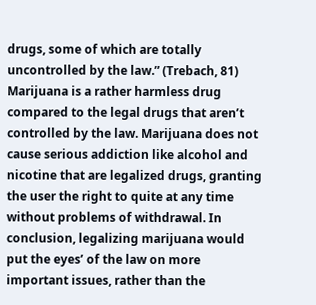drugs, some of which are totally uncontrolled by the law.” (Trebach, 81) Marijuana is a rather harmless drug compared to the legal drugs that aren’t controlled by the law. Marijuana does not cause serious addiction like alcohol and nicotine that are legalized drugs, granting the user the right to quite at any time without problems of withdrawal. In conclusion, legalizing marijuana would put the eyes’ of the law on more important issues, rather than the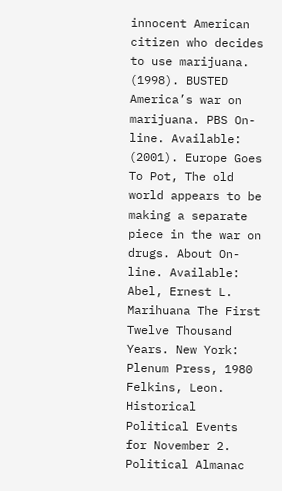innocent American citizen who decides to use marijuana.
(1998). BUSTED America’s war on marijuana. PBS On-line. Available:
(2001). Europe Goes To Pot, The old world appears to be making a separate piece in the war on drugs. About On-line. Available:
Abel, Ernest L. Marihuana The First Twelve Thousand Years. New York: Plenum Press, 1980
Felkins, Leon. Historical Political Events for November 2. Political Almanac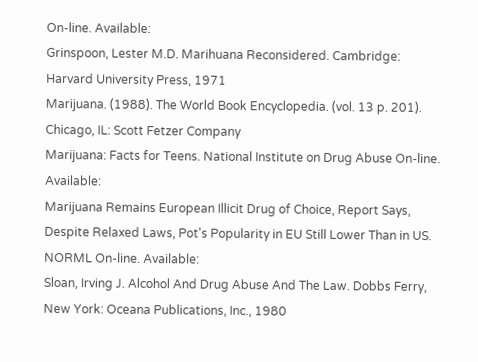On-line. Available:
Grinspoon, Lester M.D. Marihuana Reconsidered. Cambridge: Harvard University Press, 1971
Marijuana. (1988). The World Book Encyclopedia. (vol. 13 p. 201). Chicago, IL: Scott Fetzer Company
Marijuana: Facts for Teens. National Institute on Drug Abuse On-line. Available:
Marijuana Remains European Illicit Drug of Choice, Report Says, Despite Relaxed Laws, Pot's Popularity in EU Still Lower Than in US. NORML On-line. Available:
Sloan, Irving J. Alcohol And Drug Abuse And The Law. Dobbs Ferry, New York: Oceana Publications, Inc., 1980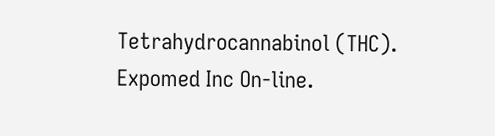Tetrahydrocannabinol (THC). Expomed Inc On-line.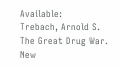Available:
Trebach, Arnold S. The Great Drug War. New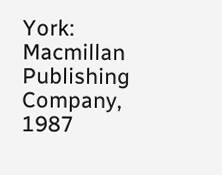York: Macmillan Publishing Company, 1987